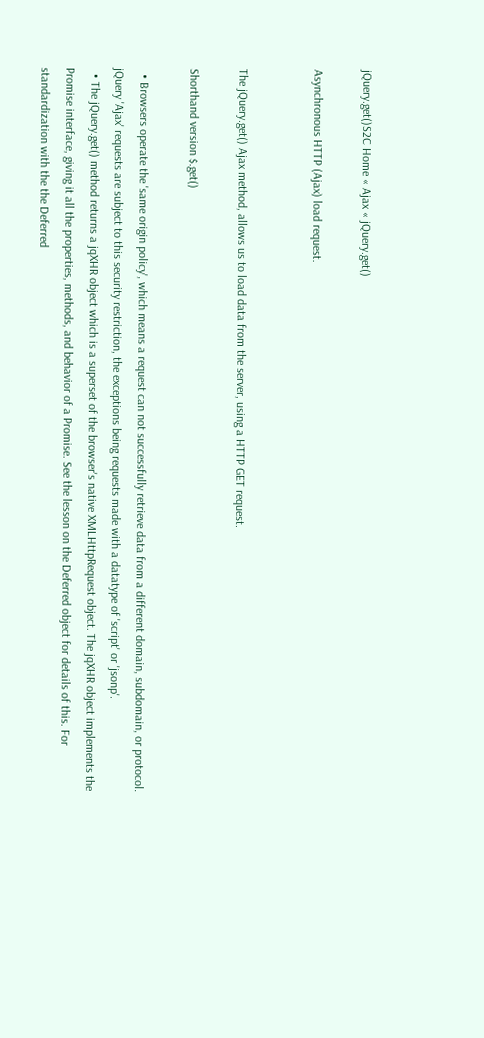jQuery.get()S2C Home « Ajax « jQuery.get()

Asynchronous HTTP (Ajax) load request.


The jQuery.get() Ajax method, allows us to load data from the server, using a HTTP GET request.

Shorthand version $.get()

  • Browsers operate the 'same origin policy', which means a request can not successfully retrieve data from a different domain, subdomain, or protocol. jQuery 'Ajax' requests are subject to this security restriction, the exceptions being requests made with a datatype of 'script' or 'jsonp'.
  • The jQuery.get() method returns a jqXHR object which is a superset of the browser's native XMLHttpRequest object. The jqXHR object implements the Promise interface, giving it all the properties, methods, and behavior of a Promise. See the lesson on the Deferred object for details of this. For standardization with the the Deferred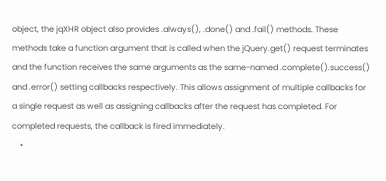object, the jqXHR object also provides .always(), .done() and .fail() methods. These methods take a function argument that is called when the jQuery.get() request terminates and the function receives the same arguments as the same-named .complete().success() and .error() setting callbacks respectively. This allows assignment of multiple callbacks for a single request as well as assigning callbacks after the request has completed. For completed requests, the callback is fired immediately.
    •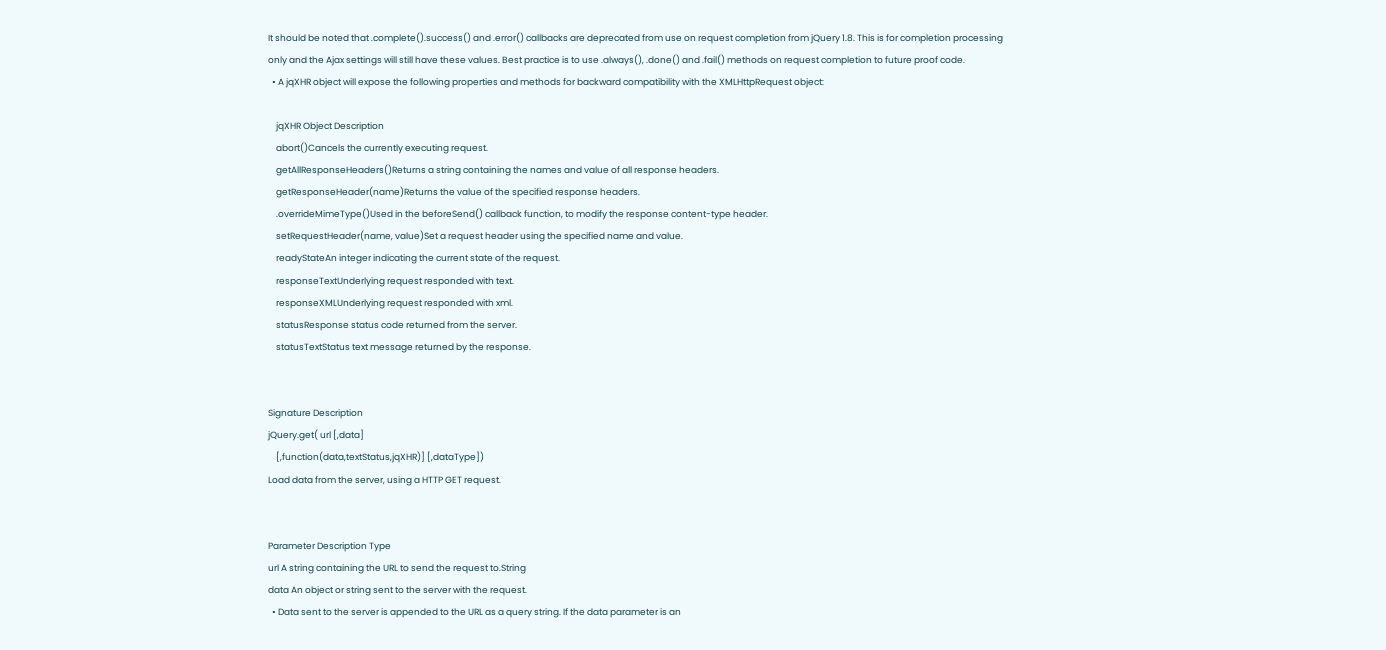It should be noted that .complete().success() and .error() callbacks are deprecated from use on request completion from jQuery 1.8. This is for completion processing only and the Ajax settings will still have these values. Best practice is to use .always(), .done() and .fail() methods on request completion to future proof code.
  • A jqXHR object will expose the following properties and methods for backward compatibility with the XMLHttpRequest object:

    jqXHR Object Description
    abort()Cancels the currently executing request.
    getAllResponseHeaders()Returns a string containing the names and value of all response headers.
    getResponseHeader(name)Returns the value of the specified response headers.
    .overrideMimeType()Used in the beforeSend() callback function, to modify the response content-type header.
    setRequestHeader(name, value)Set a request header using the specified name and value.
    readyStateAn integer indicating the current state of the request.
    responseTextUnderlying request responded with text.
    responseXMLUnderlying request responded with xml.
    statusResponse status code returned from the server.
    statusTextStatus text message returned by the response.


Signature Description
jQuery.get( url [,data]
    [,function(data,textStatus,jqXHR)] [,dataType])
Load data from the server, using a HTTP GET request.


Parameter Description Type
url A string containing the URL to send the request to.String
data An object or string sent to the server with the request.
  • Data sent to the server is appended to the URL as a query string. If the data parameter is an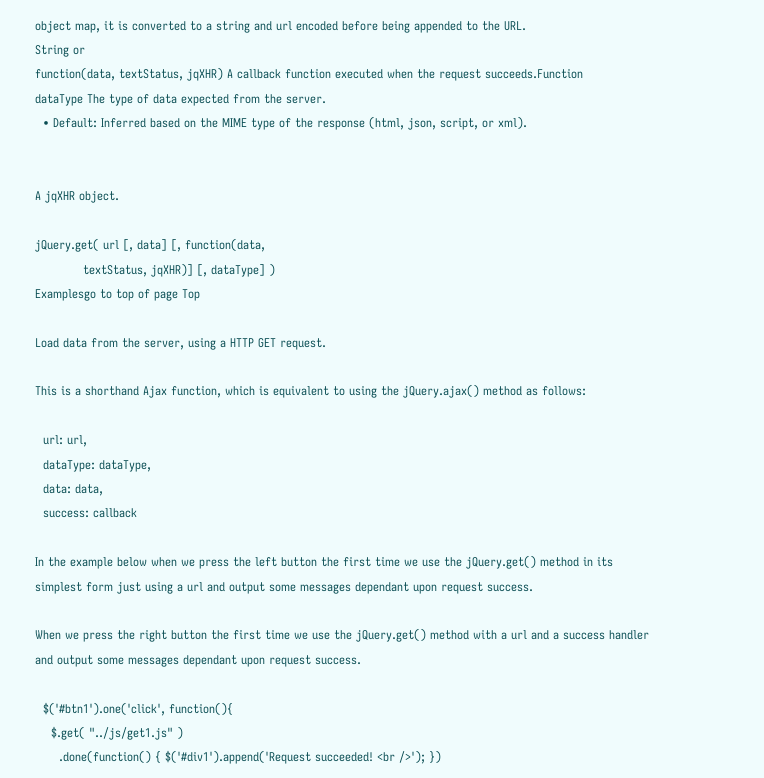object map, it is converted to a string and url encoded before being appended to the URL.
String or
function(data, textStatus, jqXHR) A callback function executed when the request succeeds.Function
dataType The type of data expected from the server.
  • Default: Inferred based on the MIME type of the response (html, json, script, or xml).


A jqXHR object.

jQuery.get( url [, data] [, function(data,
            textStatus, jqXHR)] [, dataType] )
Examplesgo to top of page Top

Load data from the server, using a HTTP GET request.

This is a shorthand Ajax function, which is equivalent to using the jQuery.ajax() method as follows:

  url: url,
  dataType: dataType,
  data: data,
  success: callback

In the example below when we press the left button the first time we use the jQuery.get() method in its simplest form just using a url and output some messages dependant upon request success.

When we press the right button the first time we use the jQuery.get() method with a url and a success handler and output some messages dependant upon request success.

  $('#btn1').one('click', function(){
    $.get( "../js/get1.js" )
      .done(function() { $('#div1').append('Request succeeded! <br />'); })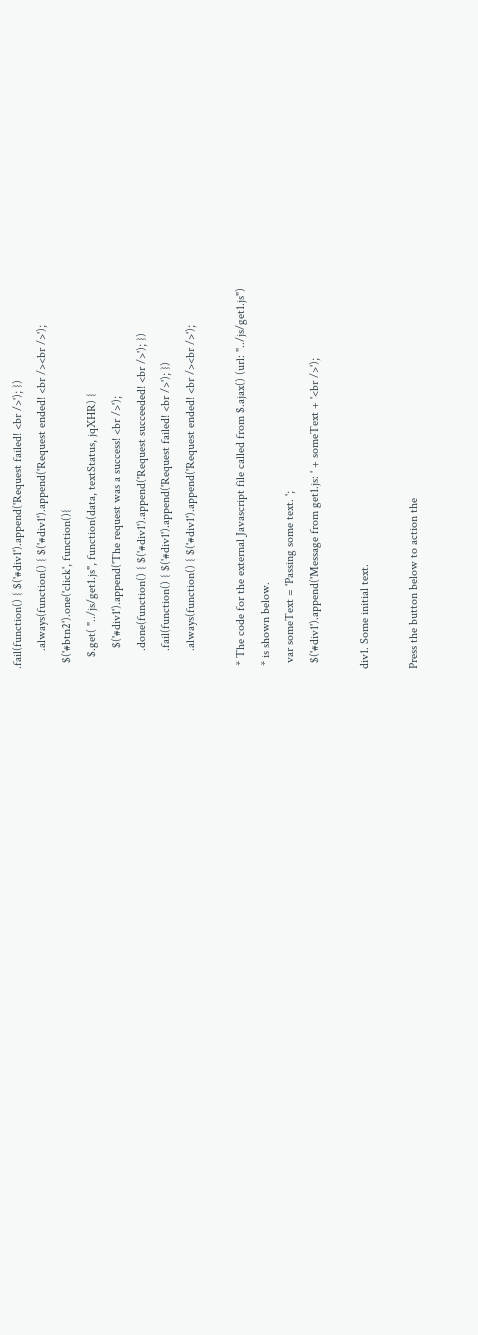.fail(function() { $('#div1').append('Request failed! <br />'); })
      .always(function() { $('#div1').append('Request ended! <br /><br />');
  $('#btn2').one('click', function(){
    $.get( "../js/get1.js", function(data, textStatus, jqXHR) {
       $('#div1').append('The request was a success! <br />');
      .done(function() { $('#div1').append('Request succeeded! <br />'); })
      .fail(function() { $('#div1').append('Request failed! <br />'); })
      .always(function() { $('#div1').append('Request ended! <br /><br />');

 * The code for the external Javascript file called from $.ajax() (url: "../js/get1.js")
 * is shown below.
  var someText = 'Passing some text. ';
  $('#div1').append('Message from get1.js: ' + someText + '<br />');

div1. Some initial text.

Press the button below to action the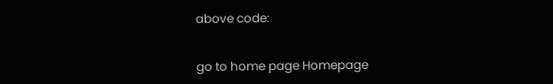above code:


go to home page Homepage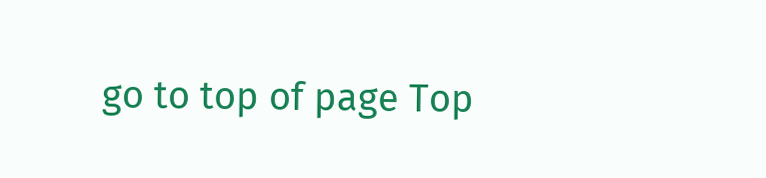go to top of page Top